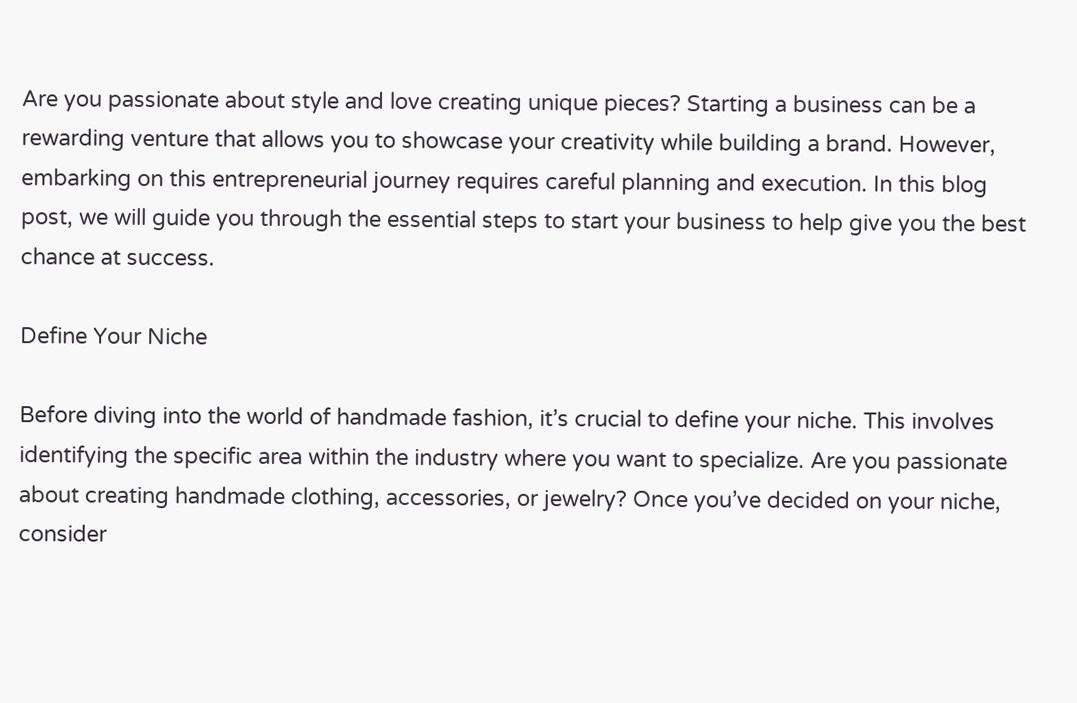Are you passionate about style and love creating unique pieces? Starting a business can be a rewarding venture that allows you to showcase your creativity while building a brand. However, embarking on this entrepreneurial journey requires careful planning and execution. In this blog post, we will guide you through the essential steps to start your business to help give you the best chance at success.

Define Your Niche

Before diving into the world of handmade fashion, it’s crucial to define your niche. This involves identifying the specific area within the industry where you want to specialize. Are you passionate about creating handmade clothing, accessories, or jewelry? Once you’ve decided on your niche, consider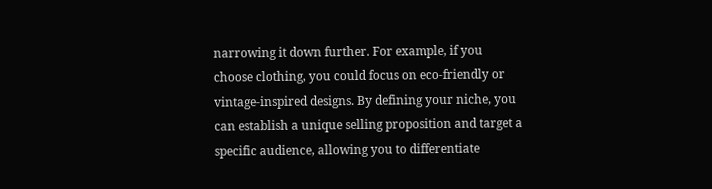narrowing it down further. For example, if you choose clothing, you could focus on eco-friendly or vintage-inspired designs. By defining your niche, you can establish a unique selling proposition and target a specific audience, allowing you to differentiate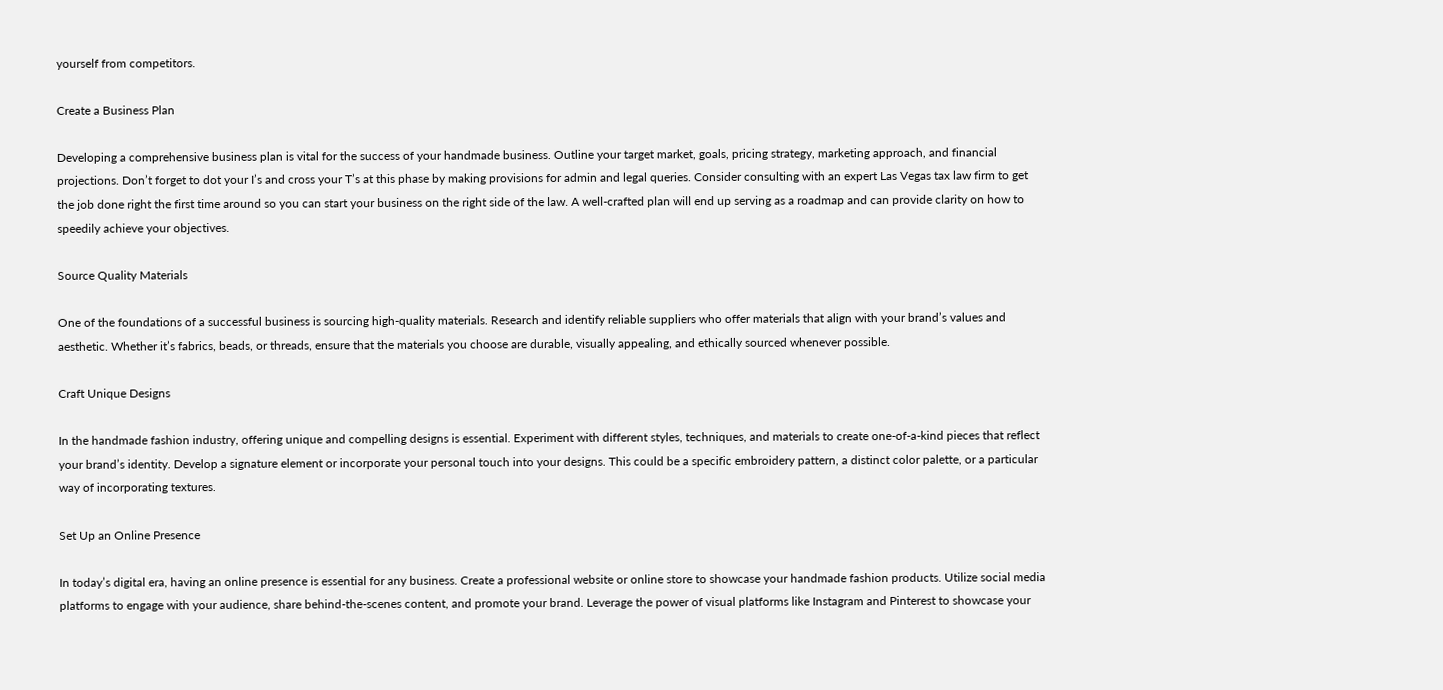yourself from competitors.

Create a Business Plan

Developing a comprehensive business plan is vital for the success of your handmade business. Outline your target market, goals, pricing strategy, marketing approach, and financial projections. Don’t forget to dot your I’s and cross your T’s at this phase by making provisions for admin and legal queries. Consider consulting with an expert Las Vegas tax law firm to get the job done right the first time around so you can start your business on the right side of the law. A well-crafted plan will end up serving as a roadmap and can provide clarity on how to speedily achieve your objectives.

Source Quality Materials

One of the foundations of a successful business is sourcing high-quality materials. Research and identify reliable suppliers who offer materials that align with your brand’s values and aesthetic. Whether it’s fabrics, beads, or threads, ensure that the materials you choose are durable, visually appealing, and ethically sourced whenever possible.

Craft Unique Designs

In the handmade fashion industry, offering unique and compelling designs is essential. Experiment with different styles, techniques, and materials to create one-of-a-kind pieces that reflect your brand’s identity. Develop a signature element or incorporate your personal touch into your designs. This could be a specific embroidery pattern, a distinct color palette, or a particular way of incorporating textures.

Set Up an Online Presence

In today’s digital era, having an online presence is essential for any business. Create a professional website or online store to showcase your handmade fashion products. Utilize social media platforms to engage with your audience, share behind-the-scenes content, and promote your brand. Leverage the power of visual platforms like Instagram and Pinterest to showcase your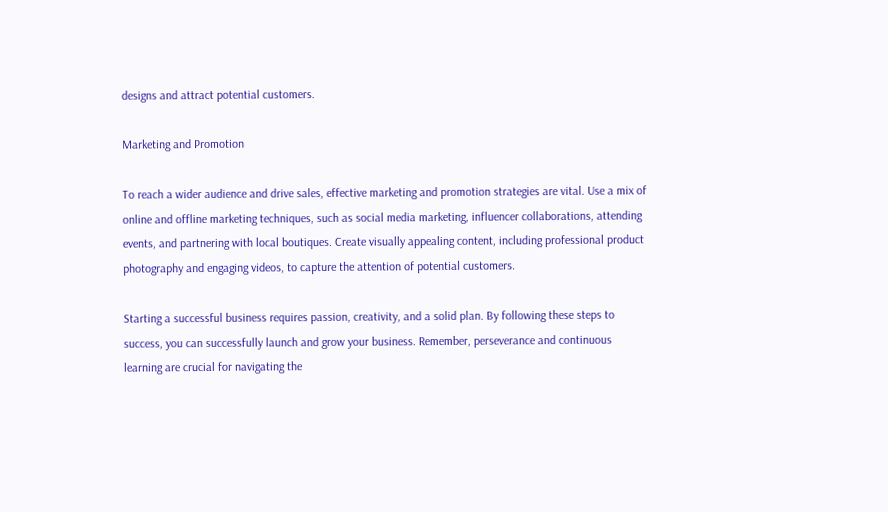designs and attract potential customers.

Marketing and Promotion

To reach a wider audience and drive sales, effective marketing and promotion strategies are vital. Use a mix of online and offline marketing techniques, such as social media marketing, influencer collaborations, attending events, and partnering with local boutiques. Create visually appealing content, including professional product photography and engaging videos, to capture the attention of potential customers.

Starting a successful business requires passion, creativity, and a solid plan. By following these steps to success, you can successfully launch and grow your business. Remember, perseverance and continuous learning are crucial for navigating the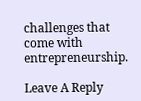challenges that come with entrepreneurship.

Leave A Reply